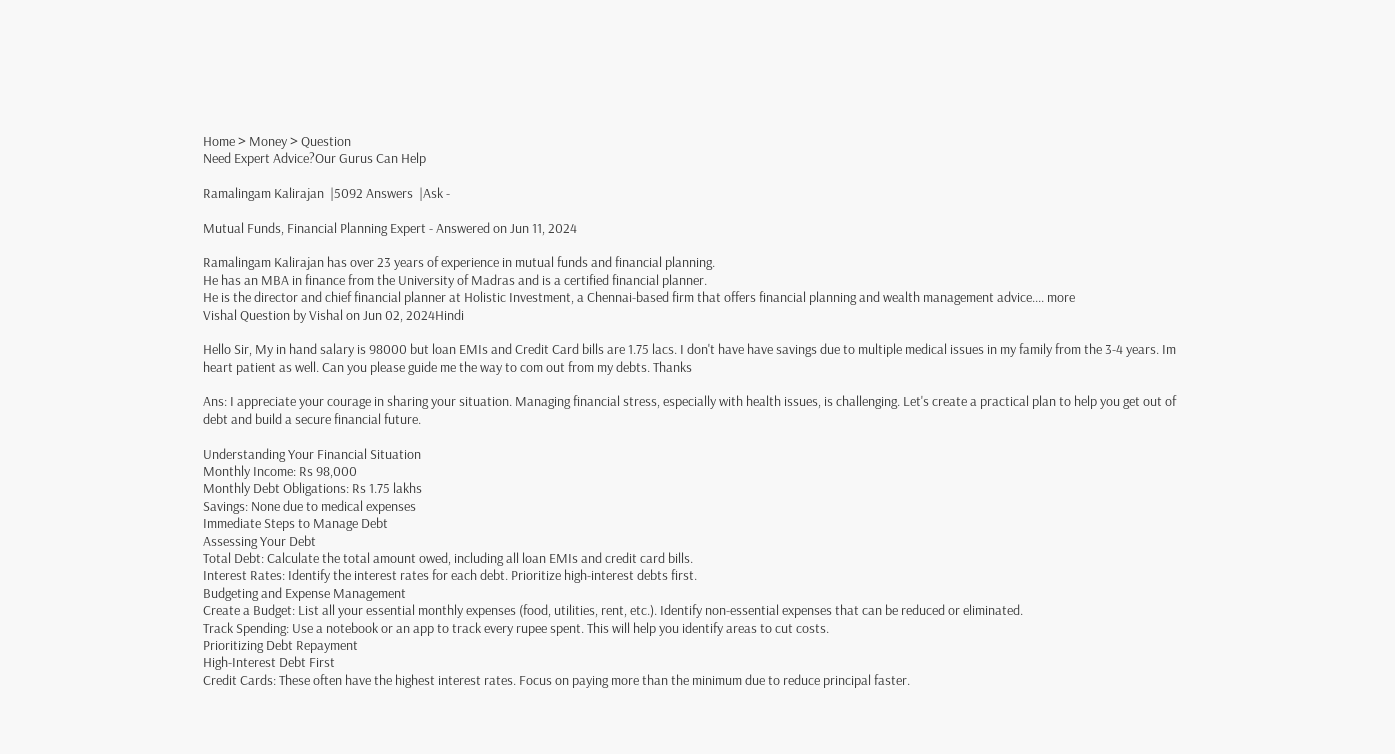Home > Money > Question
Need Expert Advice?Our Gurus Can Help

Ramalingam Kalirajan  |5092 Answers  |Ask -

Mutual Funds, Financial Planning Expert - Answered on Jun 11, 2024

Ramalingam Kalirajan has over 23 years of experience in mutual funds and financial planning.
He has an MBA in finance from the University of Madras and is a certified financial planner.
He is the director and chief financial planner at Holistic Investment, a Chennai-based firm that offers financial planning and wealth management advice.... more
Vishal Question by Vishal on Jun 02, 2024Hindi

Hello Sir, My in hand salary is 98000 but loan EMIs and Credit Card bills are 1.75 lacs. I don't have have savings due to multiple medical issues in my family from the 3-4 years. Im heart patient as well. Can you please guide me the way to com out from my debts. Thanks

Ans: I appreciate your courage in sharing your situation. Managing financial stress, especially with health issues, is challenging. Let's create a practical plan to help you get out of debt and build a secure financial future.

Understanding Your Financial Situation
Monthly Income: Rs 98,000
Monthly Debt Obligations: Rs 1.75 lakhs
Savings: None due to medical expenses
Immediate Steps to Manage Debt
Assessing Your Debt
Total Debt: Calculate the total amount owed, including all loan EMIs and credit card bills.
Interest Rates: Identify the interest rates for each debt. Prioritize high-interest debts first.
Budgeting and Expense Management
Create a Budget: List all your essential monthly expenses (food, utilities, rent, etc.). Identify non-essential expenses that can be reduced or eliminated.
Track Spending: Use a notebook or an app to track every rupee spent. This will help you identify areas to cut costs.
Prioritizing Debt Repayment
High-Interest Debt First
Credit Cards: These often have the highest interest rates. Focus on paying more than the minimum due to reduce principal faster.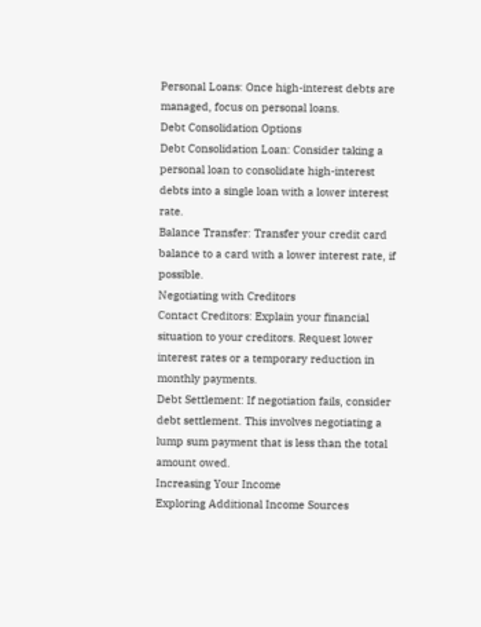Personal Loans: Once high-interest debts are managed, focus on personal loans.
Debt Consolidation Options
Debt Consolidation Loan: Consider taking a personal loan to consolidate high-interest debts into a single loan with a lower interest rate.
Balance Transfer: Transfer your credit card balance to a card with a lower interest rate, if possible.
Negotiating with Creditors
Contact Creditors: Explain your financial situation to your creditors. Request lower interest rates or a temporary reduction in monthly payments.
Debt Settlement: If negotiation fails, consider debt settlement. This involves negotiating a lump sum payment that is less than the total amount owed.
Increasing Your Income
Exploring Additional Income Sources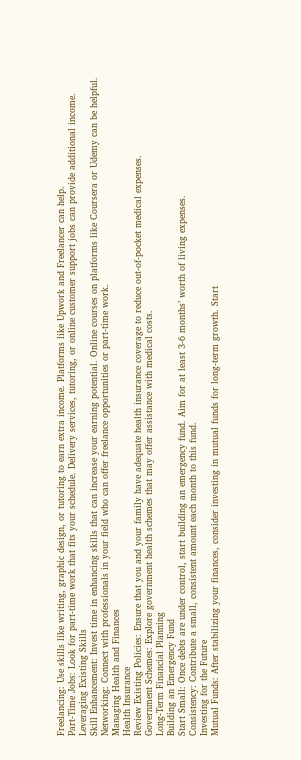Freelancing: Use skills like writing, graphic design, or tutoring to earn extra income. Platforms like Upwork and Freelancer can help.
Part-Time Jobs: Look for part-time work that fits your schedule. Delivery services, tutoring, or online customer support jobs can provide additional income.
Leveraging Existing Skills
Skill Enhancement: Invest time in enhancing skills that can increase your earning potential. Online courses on platforms like Coursera or Udemy can be helpful.
Networking: Connect with professionals in your field who can offer freelance opportunities or part-time work.
Managing Health and Finances
Health Insurance
Review Existing Policies: Ensure that you and your family have adequate health insurance coverage to reduce out-of-pocket medical expenses.
Government Schemes: Explore government health schemes that may offer assistance with medical costs.
Long-Term Financial Planning
Building an Emergency Fund
Start Small: Once debts are under control, start building an emergency fund. Aim for at least 3-6 months’ worth of living expenses.
Consistency: Contribute a small, consistent amount each month to this fund.
Investing for the Future
Mutual Funds: After stabilizing your finances, consider investing in mutual funds for long-term growth. Start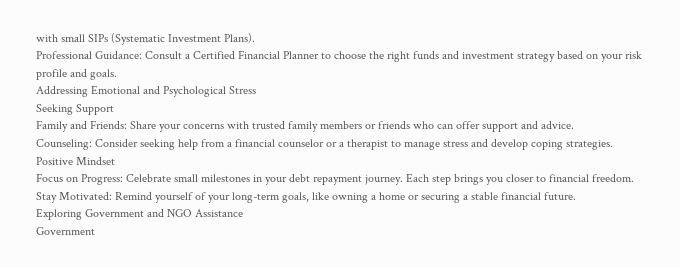with small SIPs (Systematic Investment Plans).
Professional Guidance: Consult a Certified Financial Planner to choose the right funds and investment strategy based on your risk profile and goals.
Addressing Emotional and Psychological Stress
Seeking Support
Family and Friends: Share your concerns with trusted family members or friends who can offer support and advice.
Counseling: Consider seeking help from a financial counselor or a therapist to manage stress and develop coping strategies.
Positive Mindset
Focus on Progress: Celebrate small milestones in your debt repayment journey. Each step brings you closer to financial freedom.
Stay Motivated: Remind yourself of your long-term goals, like owning a home or securing a stable financial future.
Exploring Government and NGO Assistance
Government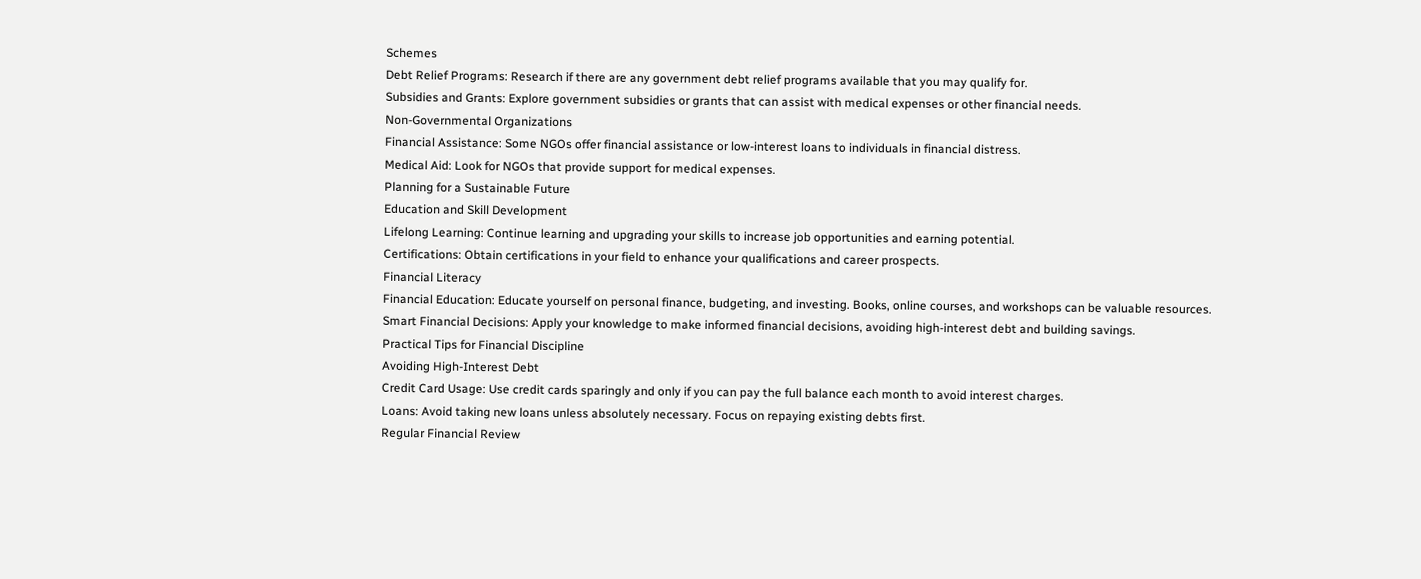Schemes
Debt Relief Programs: Research if there are any government debt relief programs available that you may qualify for.
Subsidies and Grants: Explore government subsidies or grants that can assist with medical expenses or other financial needs.
Non-Governmental Organizations
Financial Assistance: Some NGOs offer financial assistance or low-interest loans to individuals in financial distress.
Medical Aid: Look for NGOs that provide support for medical expenses.
Planning for a Sustainable Future
Education and Skill Development
Lifelong Learning: Continue learning and upgrading your skills to increase job opportunities and earning potential.
Certifications: Obtain certifications in your field to enhance your qualifications and career prospects.
Financial Literacy
Financial Education: Educate yourself on personal finance, budgeting, and investing. Books, online courses, and workshops can be valuable resources.
Smart Financial Decisions: Apply your knowledge to make informed financial decisions, avoiding high-interest debt and building savings.
Practical Tips for Financial Discipline
Avoiding High-Interest Debt
Credit Card Usage: Use credit cards sparingly and only if you can pay the full balance each month to avoid interest charges.
Loans: Avoid taking new loans unless absolutely necessary. Focus on repaying existing debts first.
Regular Financial Review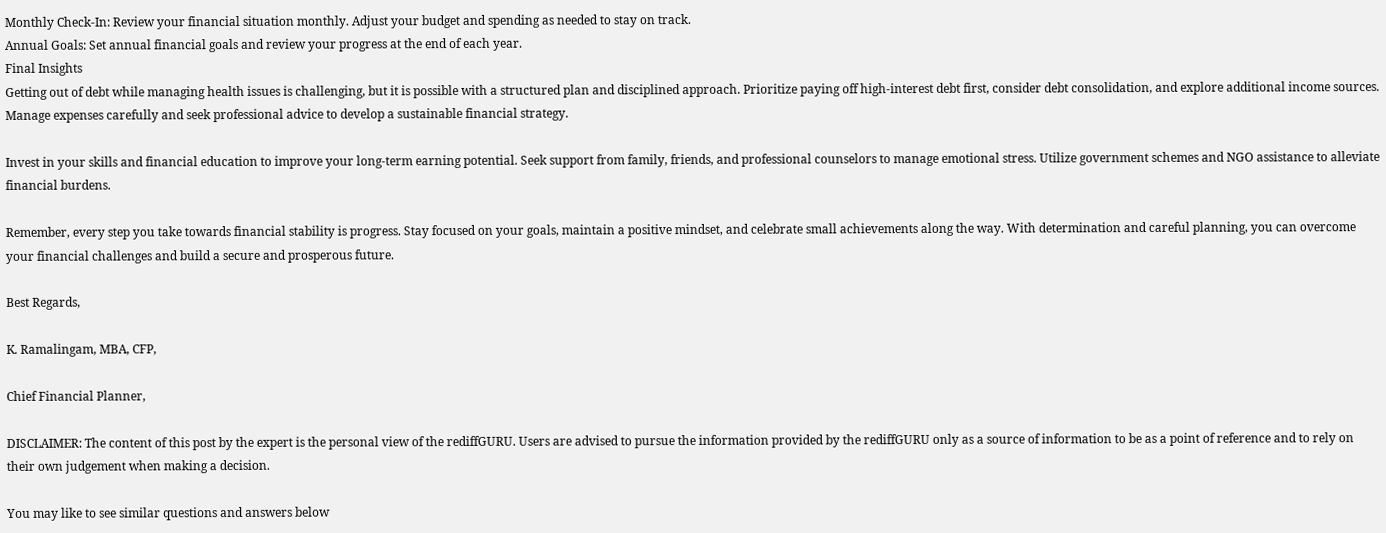Monthly Check-In: Review your financial situation monthly. Adjust your budget and spending as needed to stay on track.
Annual Goals: Set annual financial goals and review your progress at the end of each year.
Final Insights
Getting out of debt while managing health issues is challenging, but it is possible with a structured plan and disciplined approach. Prioritize paying off high-interest debt first, consider debt consolidation, and explore additional income sources. Manage expenses carefully and seek professional advice to develop a sustainable financial strategy.

Invest in your skills and financial education to improve your long-term earning potential. Seek support from family, friends, and professional counselors to manage emotional stress. Utilize government schemes and NGO assistance to alleviate financial burdens.

Remember, every step you take towards financial stability is progress. Stay focused on your goals, maintain a positive mindset, and celebrate small achievements along the way. With determination and careful planning, you can overcome your financial challenges and build a secure and prosperous future.

Best Regards,

K. Ramalingam, MBA, CFP,

Chief Financial Planner,

DISCLAIMER: The content of this post by the expert is the personal view of the rediffGURU. Users are advised to pursue the information provided by the rediffGURU only as a source of information to be as a point of reference and to rely on their own judgement when making a decision.

You may like to see similar questions and answers below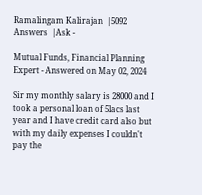Ramalingam Kalirajan  |5092 Answers  |Ask -

Mutual Funds, Financial Planning Expert - Answered on May 02, 2024

Sir my monthly salary is 28000 and I took a personal loan of 5lacs last year and I have credit card also but with my daily expenses I couldn't pay the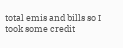total emis and bills so I took some credit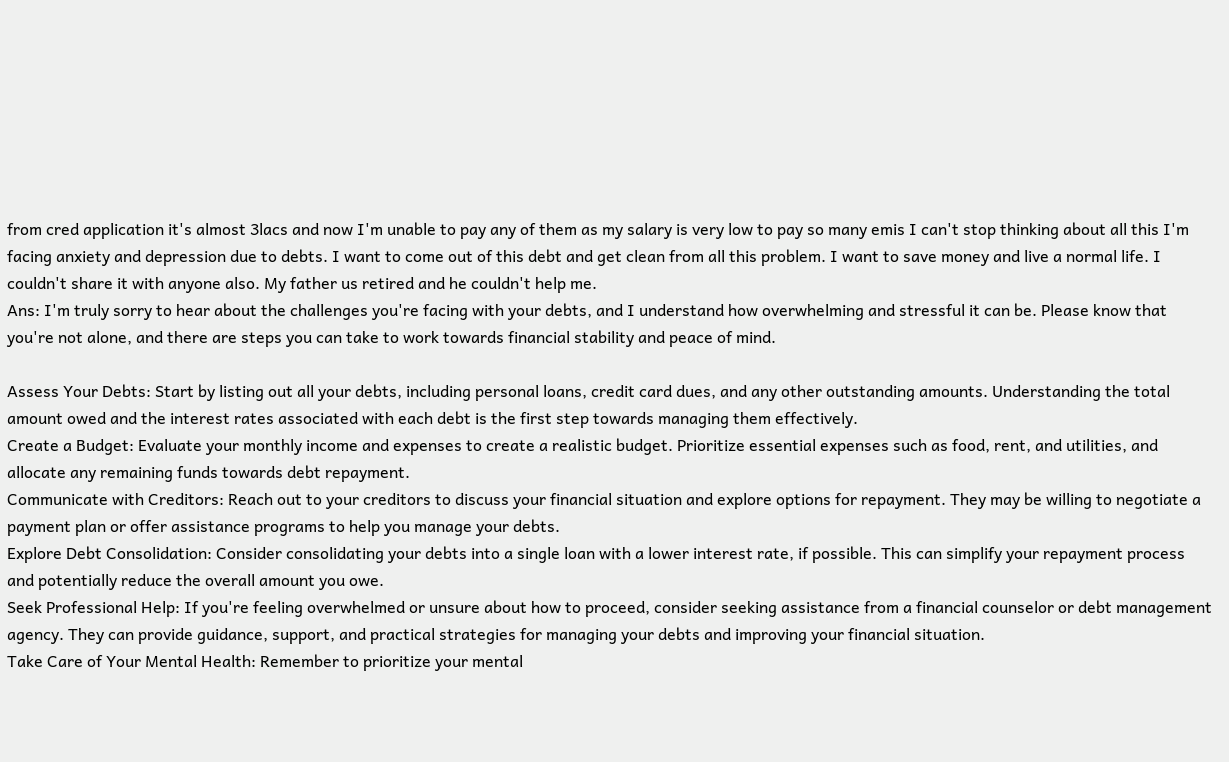from cred application it's almost 3lacs and now I'm unable to pay any of them as my salary is very low to pay so many emis I can't stop thinking about all this I'm facing anxiety and depression due to debts. I want to come out of this debt and get clean from all this problem. I want to save money and live a normal life. I couldn't share it with anyone also. My father us retired and he couldn't help me.
Ans: I'm truly sorry to hear about the challenges you're facing with your debts, and I understand how overwhelming and stressful it can be. Please know that you're not alone, and there are steps you can take to work towards financial stability and peace of mind.

Assess Your Debts: Start by listing out all your debts, including personal loans, credit card dues, and any other outstanding amounts. Understanding the total amount owed and the interest rates associated with each debt is the first step towards managing them effectively.
Create a Budget: Evaluate your monthly income and expenses to create a realistic budget. Prioritize essential expenses such as food, rent, and utilities, and allocate any remaining funds towards debt repayment.
Communicate with Creditors: Reach out to your creditors to discuss your financial situation and explore options for repayment. They may be willing to negotiate a payment plan or offer assistance programs to help you manage your debts.
Explore Debt Consolidation: Consider consolidating your debts into a single loan with a lower interest rate, if possible. This can simplify your repayment process and potentially reduce the overall amount you owe.
Seek Professional Help: If you're feeling overwhelmed or unsure about how to proceed, consider seeking assistance from a financial counselor or debt management agency. They can provide guidance, support, and practical strategies for managing your debts and improving your financial situation.
Take Care of Your Mental Health: Remember to prioritize your mental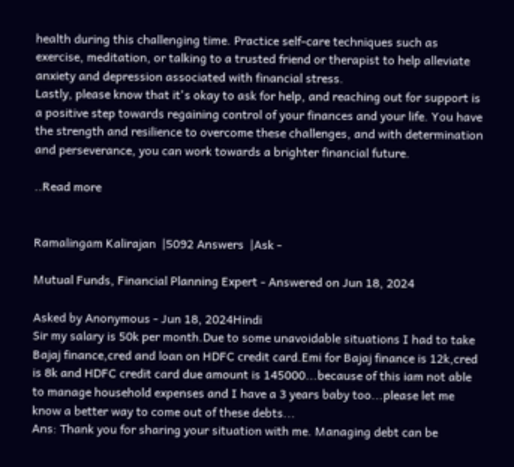health during this challenging time. Practice self-care techniques such as exercise, meditation, or talking to a trusted friend or therapist to help alleviate anxiety and depression associated with financial stress.
Lastly, please know that it's okay to ask for help, and reaching out for support is a positive step towards regaining control of your finances and your life. You have the strength and resilience to overcome these challenges, and with determination and perseverance, you can work towards a brighter financial future.

..Read more


Ramalingam Kalirajan  |5092 Answers  |Ask -

Mutual Funds, Financial Planning Expert - Answered on Jun 18, 2024

Asked by Anonymous - Jun 18, 2024Hindi
Sir my salary is 50k per month.Due to some unavoidable situations I had to take Bajaj finance,cred and loan on HDFC credit card.Emi for Bajaj finance is 12k,cred is 8k and HDFC credit card due amount is 145000...because of this iam not able to manage household expenses and I have a 3 years baby too...please let me know a better way to come out of these debts...
Ans: Thank you for sharing your situation with me. Managing debt can be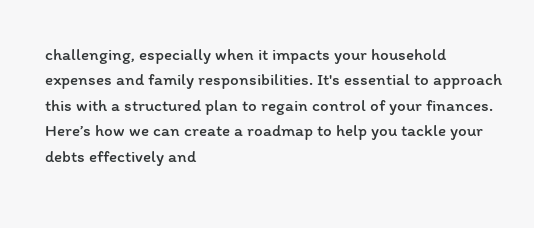challenging, especially when it impacts your household expenses and family responsibilities. It's essential to approach this with a structured plan to regain control of your finances. Here’s how we can create a roadmap to help you tackle your debts effectively and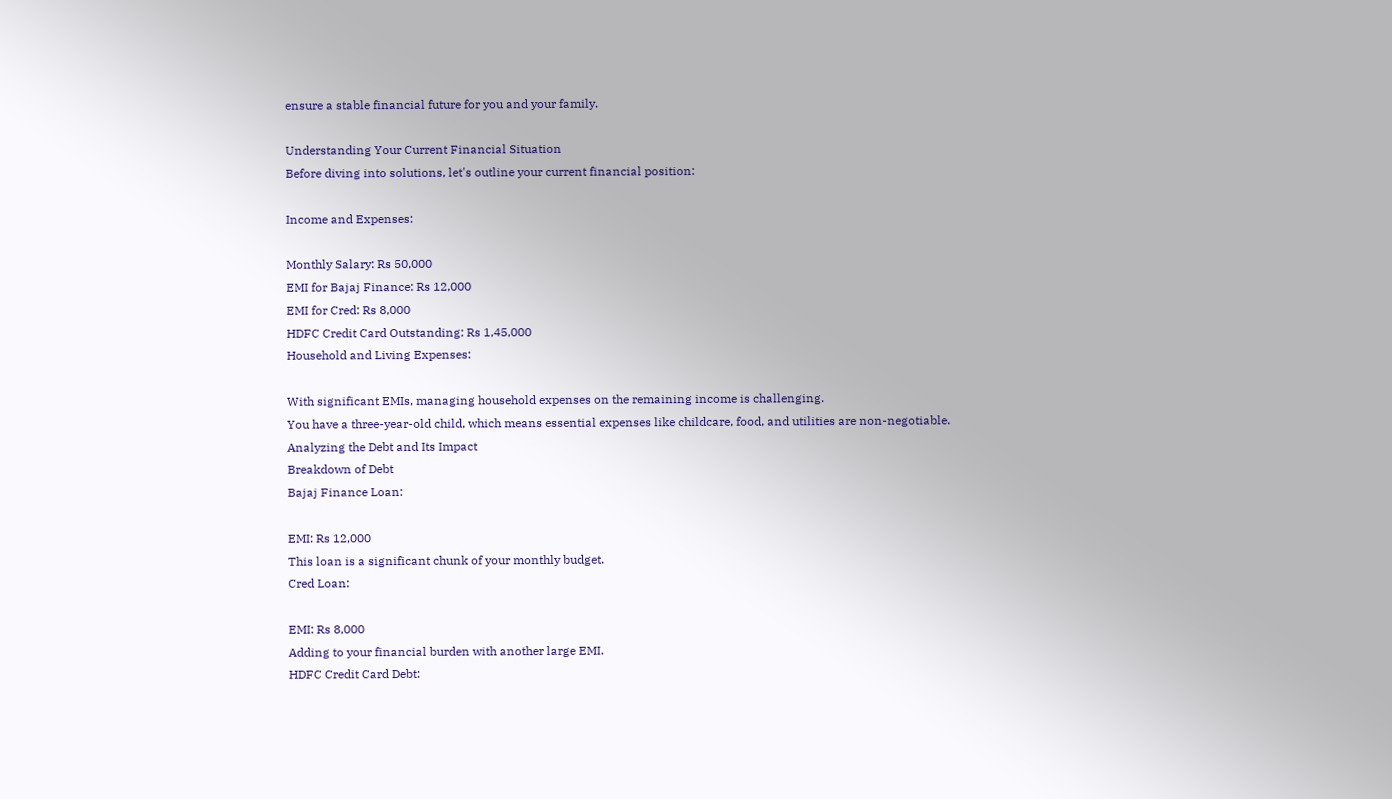ensure a stable financial future for you and your family.

Understanding Your Current Financial Situation
Before diving into solutions, let's outline your current financial position:

Income and Expenses:

Monthly Salary: Rs 50,000
EMI for Bajaj Finance: Rs 12,000
EMI for Cred: Rs 8,000
HDFC Credit Card Outstanding: Rs 1,45,000
Household and Living Expenses:

With significant EMIs, managing household expenses on the remaining income is challenging.
You have a three-year-old child, which means essential expenses like childcare, food, and utilities are non-negotiable.
Analyzing the Debt and Its Impact
Breakdown of Debt
Bajaj Finance Loan:

EMI: Rs 12,000
This loan is a significant chunk of your monthly budget.
Cred Loan:

EMI: Rs 8,000
Adding to your financial burden with another large EMI.
HDFC Credit Card Debt: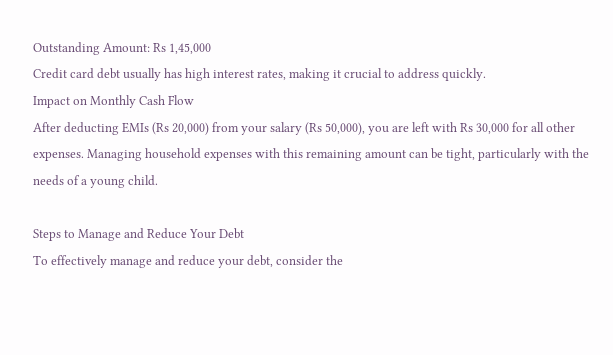Outstanding Amount: Rs 1,45,000
Credit card debt usually has high interest rates, making it crucial to address quickly.
Impact on Monthly Cash Flow
After deducting EMIs (Rs 20,000) from your salary (Rs 50,000), you are left with Rs 30,000 for all other expenses. Managing household expenses with this remaining amount can be tight, particularly with the needs of a young child.

Steps to Manage and Reduce Your Debt
To effectively manage and reduce your debt, consider the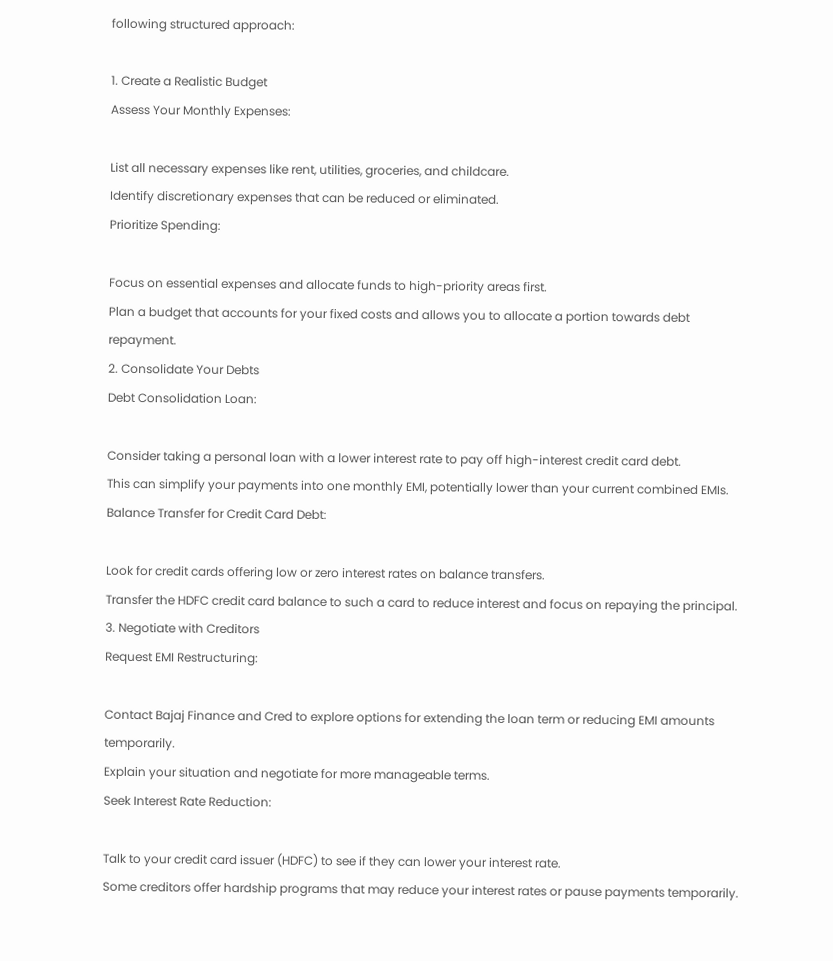following structured approach:

1. Create a Realistic Budget
Assess Your Monthly Expenses:

List all necessary expenses like rent, utilities, groceries, and childcare.
Identify discretionary expenses that can be reduced or eliminated.
Prioritize Spending:

Focus on essential expenses and allocate funds to high-priority areas first.
Plan a budget that accounts for your fixed costs and allows you to allocate a portion towards debt repayment.
2. Consolidate Your Debts
Debt Consolidation Loan:

Consider taking a personal loan with a lower interest rate to pay off high-interest credit card debt.
This can simplify your payments into one monthly EMI, potentially lower than your current combined EMIs.
Balance Transfer for Credit Card Debt:

Look for credit cards offering low or zero interest rates on balance transfers.
Transfer the HDFC credit card balance to such a card to reduce interest and focus on repaying the principal.
3. Negotiate with Creditors
Request EMI Restructuring:

Contact Bajaj Finance and Cred to explore options for extending the loan term or reducing EMI amounts temporarily.
Explain your situation and negotiate for more manageable terms.
Seek Interest Rate Reduction:

Talk to your credit card issuer (HDFC) to see if they can lower your interest rate.
Some creditors offer hardship programs that may reduce your interest rates or pause payments temporarily.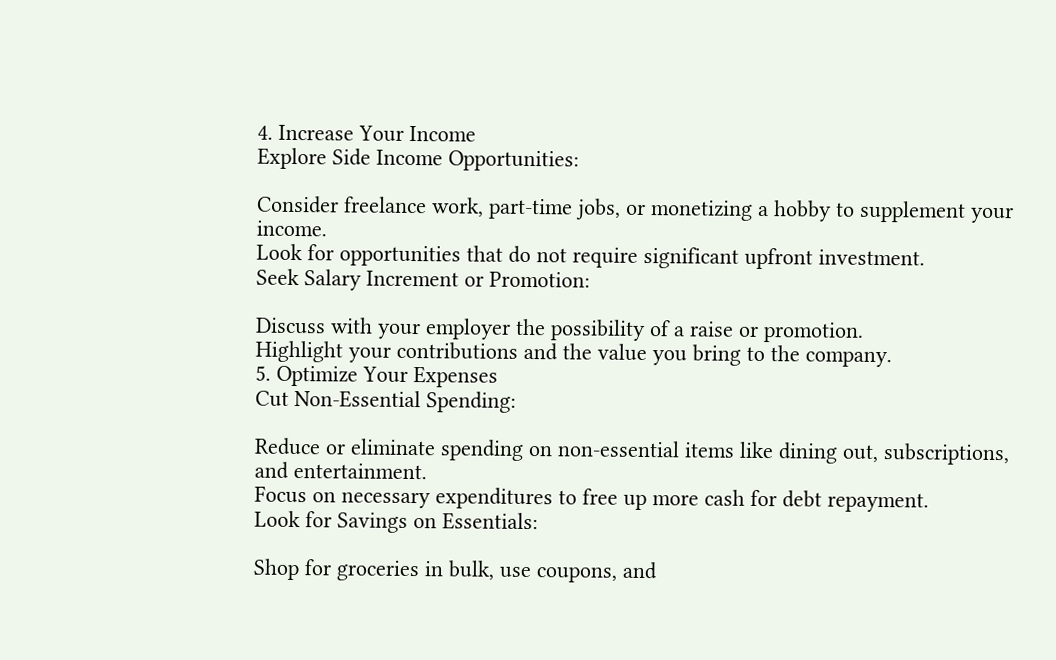4. Increase Your Income
Explore Side Income Opportunities:

Consider freelance work, part-time jobs, or monetizing a hobby to supplement your income.
Look for opportunities that do not require significant upfront investment.
Seek Salary Increment or Promotion:

Discuss with your employer the possibility of a raise or promotion.
Highlight your contributions and the value you bring to the company.
5. Optimize Your Expenses
Cut Non-Essential Spending:

Reduce or eliminate spending on non-essential items like dining out, subscriptions, and entertainment.
Focus on necessary expenditures to free up more cash for debt repayment.
Look for Savings on Essentials:

Shop for groceries in bulk, use coupons, and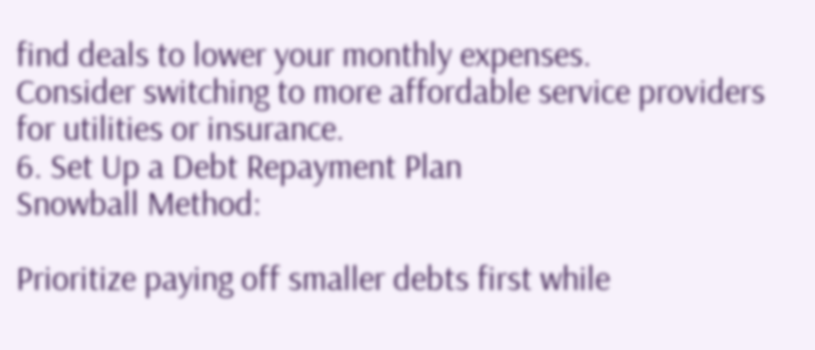find deals to lower your monthly expenses.
Consider switching to more affordable service providers for utilities or insurance.
6. Set Up a Debt Repayment Plan
Snowball Method:

Prioritize paying off smaller debts first while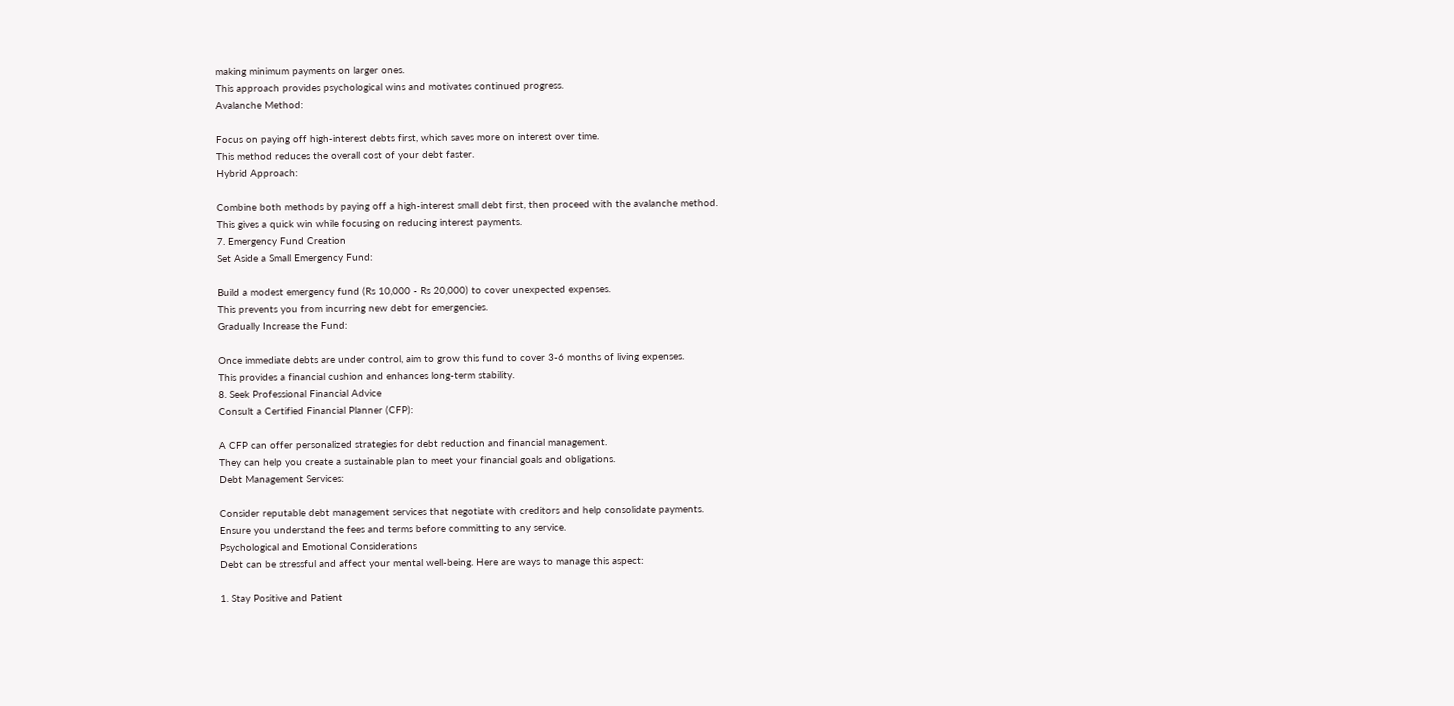making minimum payments on larger ones.
This approach provides psychological wins and motivates continued progress.
Avalanche Method:

Focus on paying off high-interest debts first, which saves more on interest over time.
This method reduces the overall cost of your debt faster.
Hybrid Approach:

Combine both methods by paying off a high-interest small debt first, then proceed with the avalanche method.
This gives a quick win while focusing on reducing interest payments.
7. Emergency Fund Creation
Set Aside a Small Emergency Fund:

Build a modest emergency fund (Rs 10,000 - Rs 20,000) to cover unexpected expenses.
This prevents you from incurring new debt for emergencies.
Gradually Increase the Fund:

Once immediate debts are under control, aim to grow this fund to cover 3-6 months of living expenses.
This provides a financial cushion and enhances long-term stability.
8. Seek Professional Financial Advice
Consult a Certified Financial Planner (CFP):

A CFP can offer personalized strategies for debt reduction and financial management.
They can help you create a sustainable plan to meet your financial goals and obligations.
Debt Management Services:

Consider reputable debt management services that negotiate with creditors and help consolidate payments.
Ensure you understand the fees and terms before committing to any service.
Psychological and Emotional Considerations
Debt can be stressful and affect your mental well-being. Here are ways to manage this aspect:

1. Stay Positive and Patient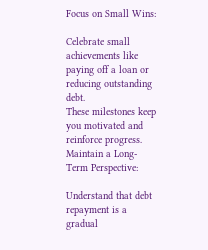Focus on Small Wins:

Celebrate small achievements like paying off a loan or reducing outstanding debt.
These milestones keep you motivated and reinforce progress.
Maintain a Long-Term Perspective:

Understand that debt repayment is a gradual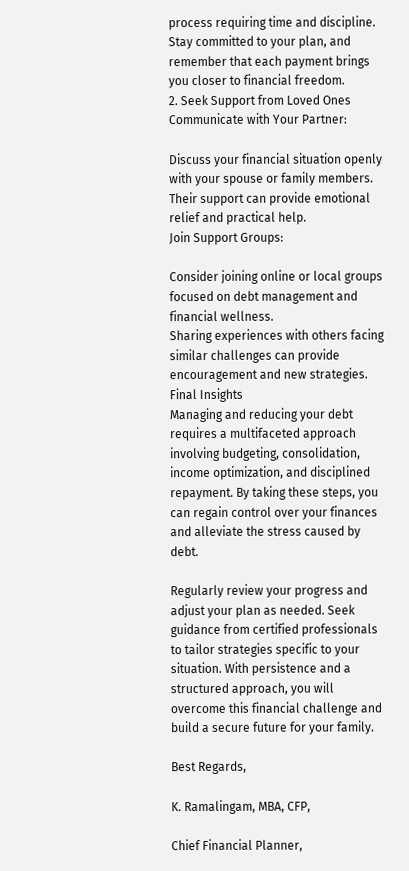process requiring time and discipline.
Stay committed to your plan, and remember that each payment brings you closer to financial freedom.
2. Seek Support from Loved Ones
Communicate with Your Partner:

Discuss your financial situation openly with your spouse or family members.
Their support can provide emotional relief and practical help.
Join Support Groups:

Consider joining online or local groups focused on debt management and financial wellness.
Sharing experiences with others facing similar challenges can provide encouragement and new strategies.
Final Insights
Managing and reducing your debt requires a multifaceted approach involving budgeting, consolidation, income optimization, and disciplined repayment. By taking these steps, you can regain control over your finances and alleviate the stress caused by debt.

Regularly review your progress and adjust your plan as needed. Seek guidance from certified professionals to tailor strategies specific to your situation. With persistence and a structured approach, you will overcome this financial challenge and build a secure future for your family.

Best Regards,

K. Ramalingam, MBA, CFP,

Chief Financial Planner,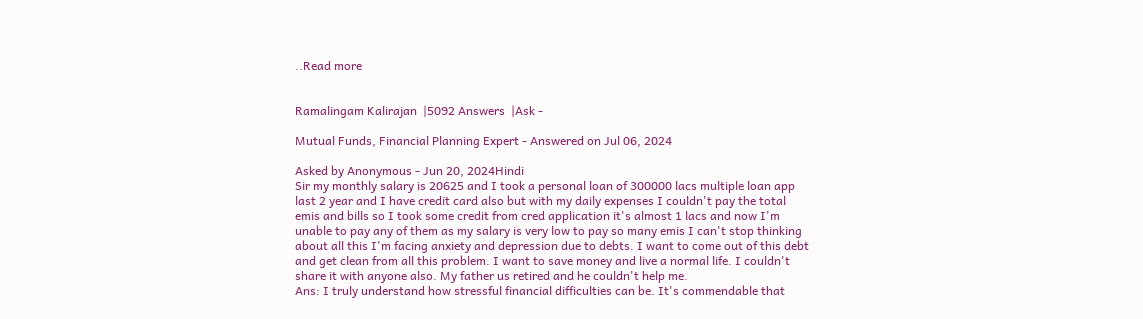..Read more


Ramalingam Kalirajan  |5092 Answers  |Ask -

Mutual Funds, Financial Planning Expert - Answered on Jul 06, 2024

Asked by Anonymous - Jun 20, 2024Hindi
Sir my monthly salary is 20625 and I took a personal loan of 300000 lacs multiple loan app last 2 year and I have credit card also but with my daily expenses I couldn't pay the total emis and bills so I took some credit from cred application it's almost 1 lacs and now I'm unable to pay any of them as my salary is very low to pay so many emis I can't stop thinking about all this I'm facing anxiety and depression due to debts. I want to come out of this debt and get clean from all this problem. I want to save money and live a normal life. I couldn't share it with anyone also. My father us retired and he couldn't help me.
Ans: I truly understand how stressful financial difficulties can be. It's commendable that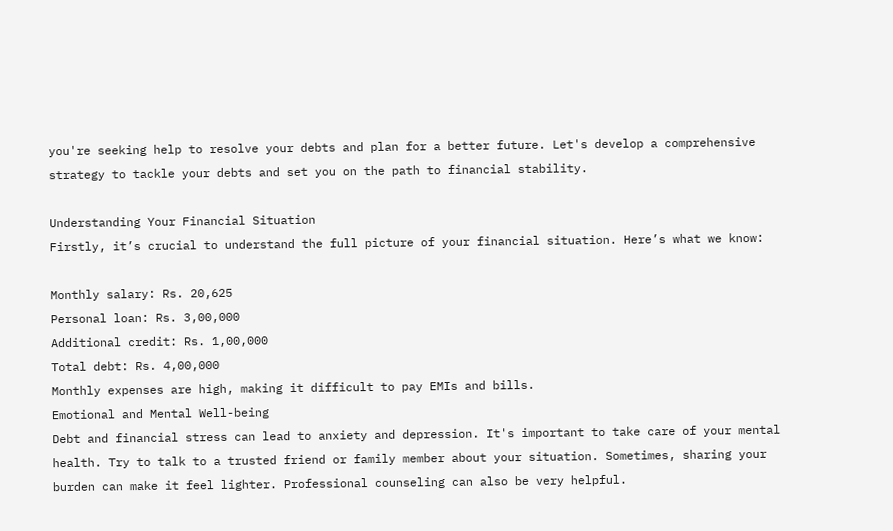you're seeking help to resolve your debts and plan for a better future. Let's develop a comprehensive strategy to tackle your debts and set you on the path to financial stability.

Understanding Your Financial Situation
Firstly, it’s crucial to understand the full picture of your financial situation. Here’s what we know:

Monthly salary: Rs. 20,625
Personal loan: Rs. 3,00,000
Additional credit: Rs. 1,00,000
Total debt: Rs. 4,00,000
Monthly expenses are high, making it difficult to pay EMIs and bills.
Emotional and Mental Well-being
Debt and financial stress can lead to anxiety and depression. It's important to take care of your mental health. Try to talk to a trusted friend or family member about your situation. Sometimes, sharing your burden can make it feel lighter. Professional counseling can also be very helpful.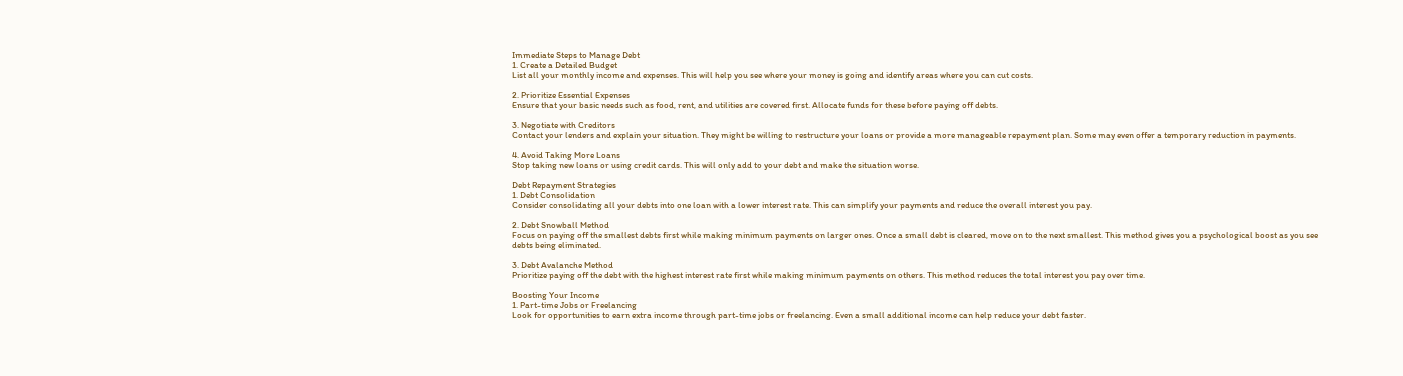Immediate Steps to Manage Debt
1. Create a Detailed Budget
List all your monthly income and expenses. This will help you see where your money is going and identify areas where you can cut costs.

2. Prioritize Essential Expenses
Ensure that your basic needs such as food, rent, and utilities are covered first. Allocate funds for these before paying off debts.

3. Negotiate with Creditors
Contact your lenders and explain your situation. They might be willing to restructure your loans or provide a more manageable repayment plan. Some may even offer a temporary reduction in payments.

4. Avoid Taking More Loans
Stop taking new loans or using credit cards. This will only add to your debt and make the situation worse.

Debt Repayment Strategies
1. Debt Consolidation
Consider consolidating all your debts into one loan with a lower interest rate. This can simplify your payments and reduce the overall interest you pay.

2. Debt Snowball Method
Focus on paying off the smallest debts first while making minimum payments on larger ones. Once a small debt is cleared, move on to the next smallest. This method gives you a psychological boost as you see debts being eliminated.

3. Debt Avalanche Method
Prioritize paying off the debt with the highest interest rate first while making minimum payments on others. This method reduces the total interest you pay over time.

Boosting Your Income
1. Part-time Jobs or Freelancing
Look for opportunities to earn extra income through part-time jobs or freelancing. Even a small additional income can help reduce your debt faster.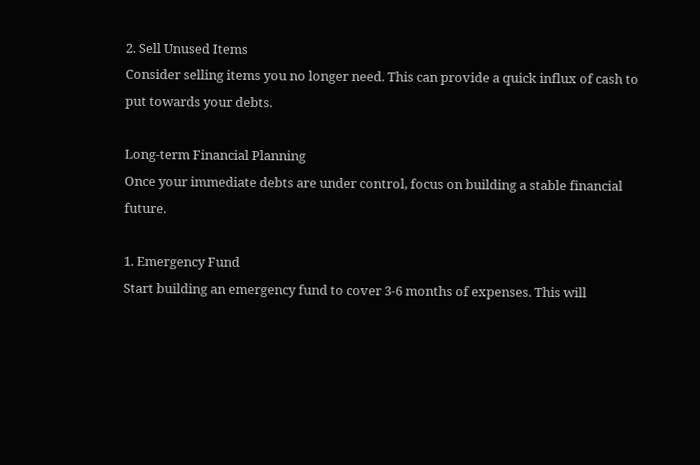2. Sell Unused Items
Consider selling items you no longer need. This can provide a quick influx of cash to put towards your debts.

Long-term Financial Planning
Once your immediate debts are under control, focus on building a stable financial future.

1. Emergency Fund
Start building an emergency fund to cover 3-6 months of expenses. This will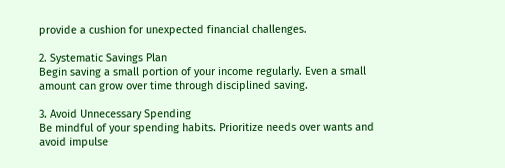provide a cushion for unexpected financial challenges.

2. Systematic Savings Plan
Begin saving a small portion of your income regularly. Even a small amount can grow over time through disciplined saving.

3. Avoid Unnecessary Spending
Be mindful of your spending habits. Prioritize needs over wants and avoid impulse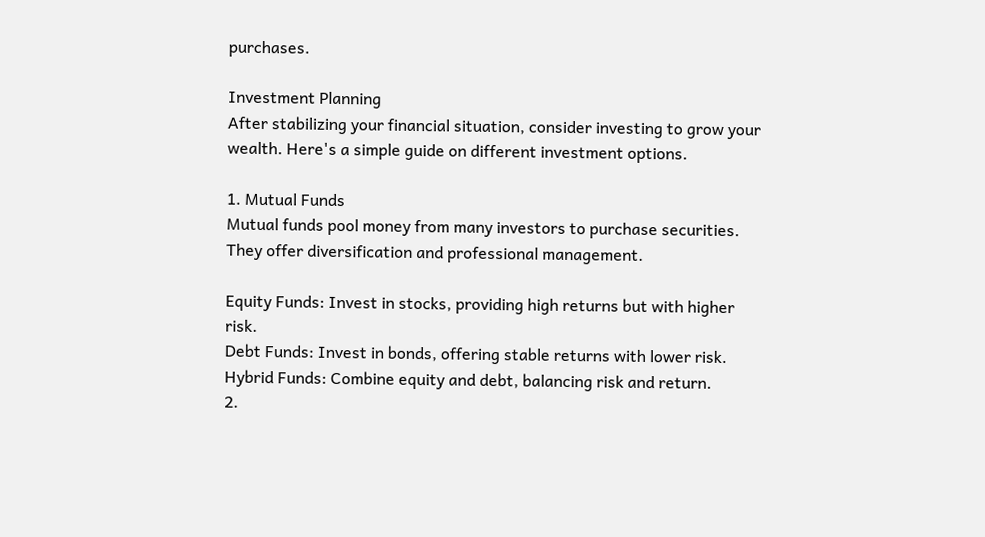purchases.

Investment Planning
After stabilizing your financial situation, consider investing to grow your wealth. Here's a simple guide on different investment options.

1. Mutual Funds
Mutual funds pool money from many investors to purchase securities. They offer diversification and professional management.

Equity Funds: Invest in stocks, providing high returns but with higher risk.
Debt Funds: Invest in bonds, offering stable returns with lower risk.
Hybrid Funds: Combine equity and debt, balancing risk and return.
2.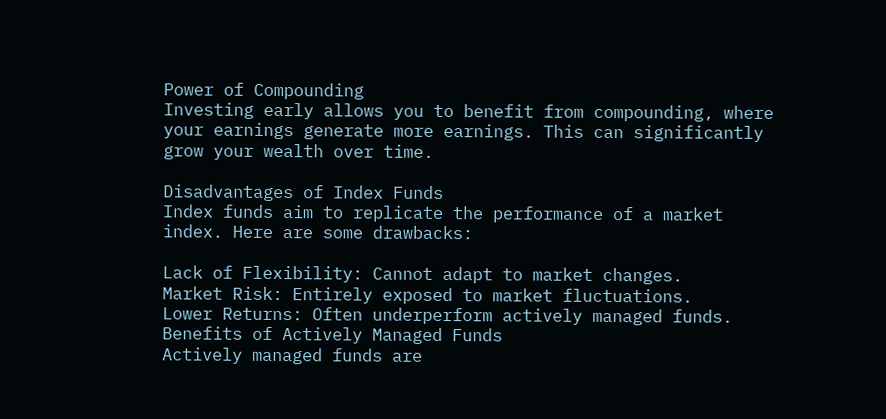Power of Compounding
Investing early allows you to benefit from compounding, where your earnings generate more earnings. This can significantly grow your wealth over time.

Disadvantages of Index Funds
Index funds aim to replicate the performance of a market index. Here are some drawbacks:

Lack of Flexibility: Cannot adapt to market changes.
Market Risk: Entirely exposed to market fluctuations.
Lower Returns: Often underperform actively managed funds.
Benefits of Actively Managed Funds
Actively managed funds are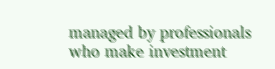managed by professionals who make investment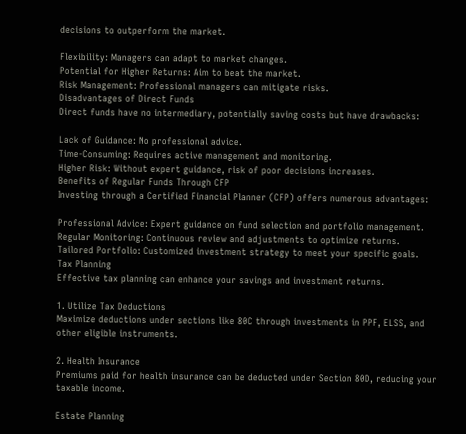decisions to outperform the market.

Flexibility: Managers can adapt to market changes.
Potential for Higher Returns: Aim to beat the market.
Risk Management: Professional managers can mitigate risks.
Disadvantages of Direct Funds
Direct funds have no intermediary, potentially saving costs but have drawbacks:

Lack of Guidance: No professional advice.
Time-Consuming: Requires active management and monitoring.
Higher Risk: Without expert guidance, risk of poor decisions increases.
Benefits of Regular Funds Through CFP
Investing through a Certified Financial Planner (CFP) offers numerous advantages:

Professional Advice: Expert guidance on fund selection and portfolio management.
Regular Monitoring: Continuous review and adjustments to optimize returns.
Tailored Portfolio: Customized investment strategy to meet your specific goals.
Tax Planning
Effective tax planning can enhance your savings and investment returns.

1. Utilize Tax Deductions
Maximize deductions under sections like 80C through investments in PPF, ELSS, and other eligible instruments.

2. Health Insurance
Premiums paid for health insurance can be deducted under Section 80D, reducing your taxable income.

Estate Planning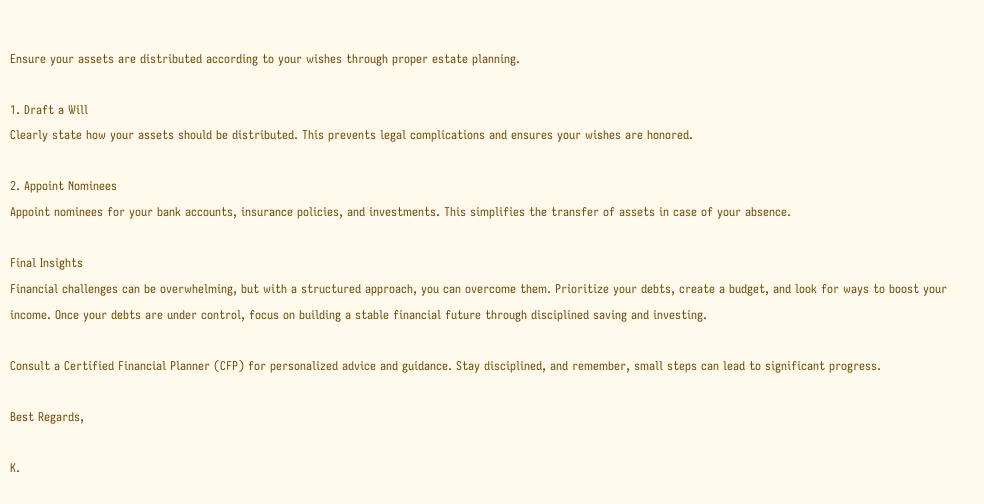Ensure your assets are distributed according to your wishes through proper estate planning.

1. Draft a Will
Clearly state how your assets should be distributed. This prevents legal complications and ensures your wishes are honored.

2. Appoint Nominees
Appoint nominees for your bank accounts, insurance policies, and investments. This simplifies the transfer of assets in case of your absence.

Final Insights
Financial challenges can be overwhelming, but with a structured approach, you can overcome them. Prioritize your debts, create a budget, and look for ways to boost your income. Once your debts are under control, focus on building a stable financial future through disciplined saving and investing.

Consult a Certified Financial Planner (CFP) for personalized advice and guidance. Stay disciplined, and remember, small steps can lead to significant progress.

Best Regards,

K.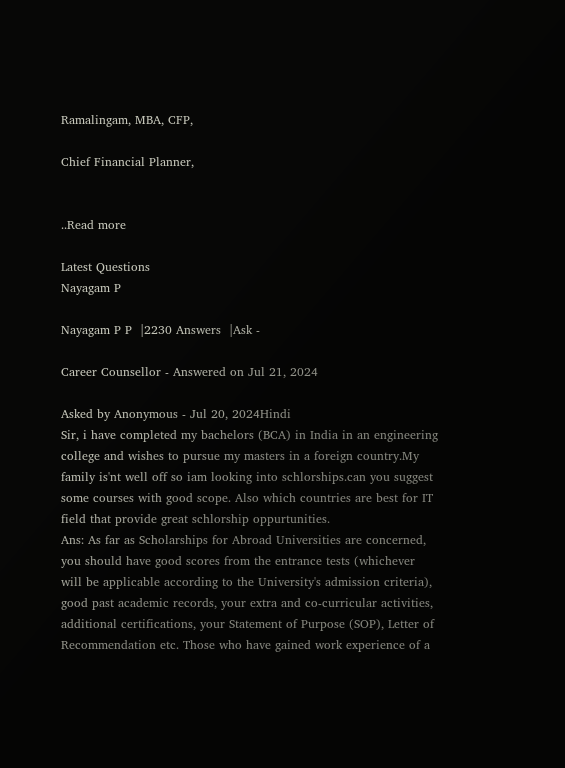Ramalingam, MBA, CFP,

Chief Financial Planner,


..Read more

Latest Questions
Nayagam P

Nayagam P P  |2230 Answers  |Ask -

Career Counsellor - Answered on Jul 21, 2024

Asked by Anonymous - Jul 20, 2024Hindi
Sir, i have completed my bachelors (BCA) in India in an engineering college and wishes to pursue my masters in a foreign country.My family is'nt well off so iam looking into schlorships.can you suggest some courses with good scope. Also which countries are best for IT field that provide great schlorship oppurtunities.
Ans: As far as Scholarships for Abroad Universities are concerned, you should have good scores from the entrance tests (whichever will be applicable according to the University's admission criteria), good past academic records, your extra and co-curricular activities, additional certifications, your Statement of Purpose (SOP), Letter of Recommendation etc. Those who have gained work experience of a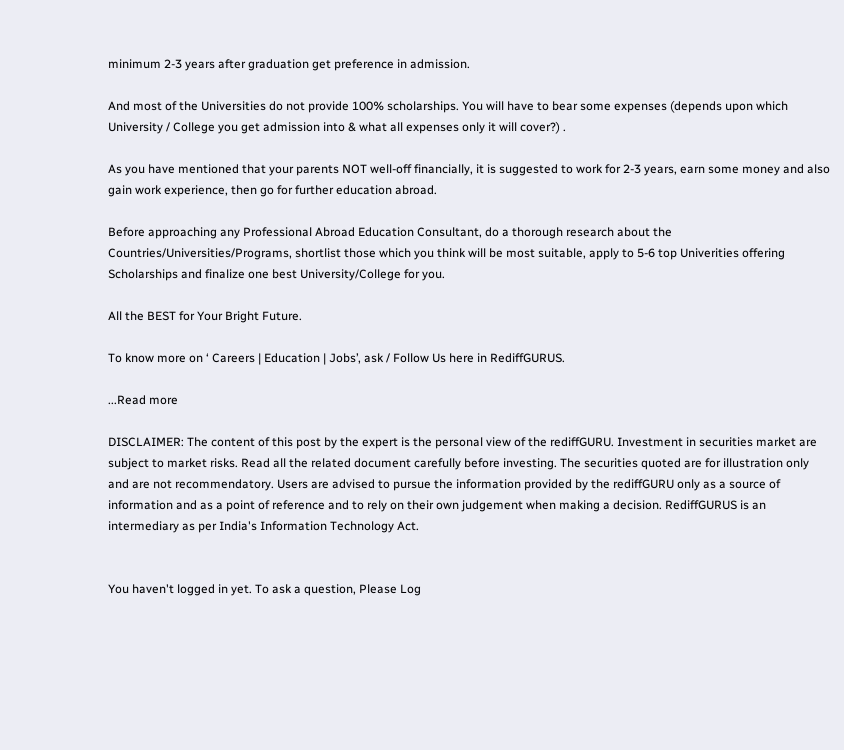minimum 2-3 years after graduation get preference in admission.

And most of the Universities do not provide 100% scholarships. You will have to bear some expenses (depends upon which University / College you get admission into & what all expenses only it will cover?) .

As you have mentioned that your parents NOT well-off financially, it is suggested to work for 2-3 years, earn some money and also gain work experience, then go for further education abroad.

Before approaching any Professional Abroad Education Consultant, do a thorough research about the Countries/Universities/Programs, shortlist those which you think will be most suitable, apply to 5-6 top Univerities offering Scholarships and finalize one best University/College for you.

All the BEST for Your Bright Future.

To know more on ‘ Careers | Education | Jobs’, ask / Follow Us here in RediffGURUS.

...Read more

DISCLAIMER: The content of this post by the expert is the personal view of the rediffGURU. Investment in securities market are subject to market risks. Read all the related document carefully before investing. The securities quoted are for illustration only and are not recommendatory. Users are advised to pursue the information provided by the rediffGURU only as a source of information and as a point of reference and to rely on their own judgement when making a decision. RediffGURUS is an intermediary as per India's Information Technology Act.


You haven't logged in yet. To ask a question, Please Log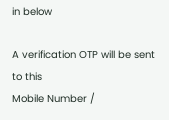in below

A verification OTP will be sent to this
Mobile Number /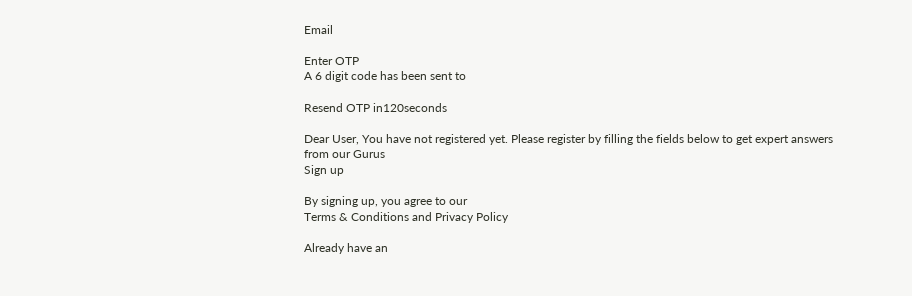Email

Enter OTP
A 6 digit code has been sent to

Resend OTP in120seconds

Dear User, You have not registered yet. Please register by filling the fields below to get expert answers from our Gurus
Sign up

By signing up, you agree to our
Terms & Conditions and Privacy Policy

Already have an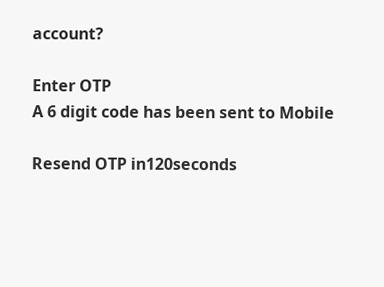account?

Enter OTP
A 6 digit code has been sent to Mobile

Resend OTP in120seconds